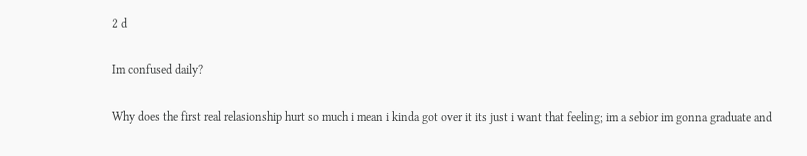2 d

Im confused daily?

Why does the first real relasionship hurt so much i mean i kinda got over it its just i want that feeling; im a sebior im gonna graduate and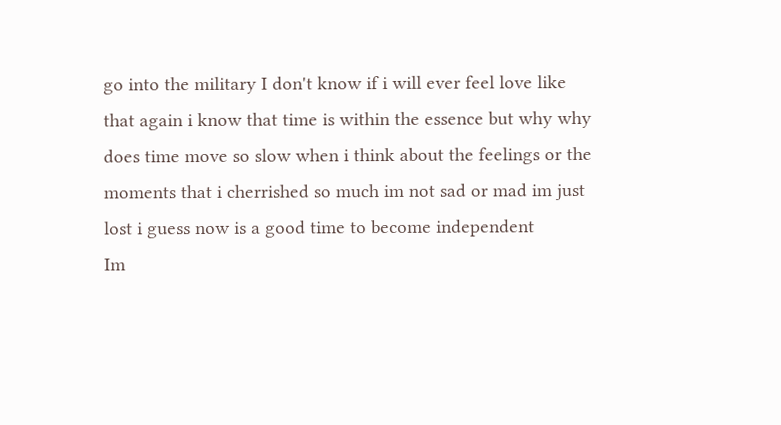go into the military I don't know if i will ever feel love like that again i know that time is within the essence but why why does time move so slow when i think about the feelings or the moments that i cherrished so much im not sad or mad im just lost i guess now is a good time to become independent
Im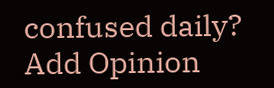confused daily?
Add Opinion